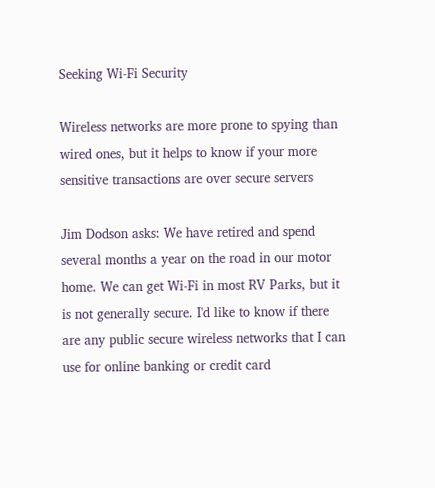Seeking Wi-Fi Security

Wireless networks are more prone to spying than wired ones, but it helps to know if your more sensitive transactions are over secure servers

Jim Dodson asks: We have retired and spend several months a year on the road in our motor home. We can get Wi-Fi in most RV Parks, but it is not generally secure. I'd like to know if there are any public secure wireless networks that I can use for online banking or credit card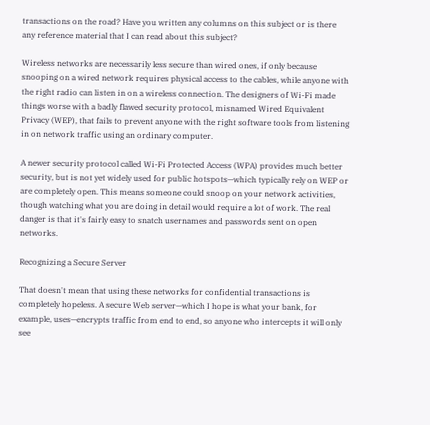transactions on the road? Have you written any columns on this subject or is there any reference material that I can read about this subject?

Wireless networks are necessarily less secure than wired ones, if only because snooping on a wired network requires physical access to the cables, while anyone with the right radio can listen in on a wireless connection. The designers of Wi-Fi made things worse with a badly flawed security protocol, misnamed Wired Equivalent Privacy (WEP), that fails to prevent anyone with the right software tools from listening in on network traffic using an ordinary computer.

A newer security protocol called Wi-Fi Protected Access (WPA) provides much better security, but is not yet widely used for public hotspots—which typically rely on WEP or are completely open. This means someone could snoop on your network activities, though watching what you are doing in detail would require a lot of work. The real danger is that it's fairly easy to snatch usernames and passwords sent on open networks.

Recognizing a Secure Server

That doesn't mean that using these networks for confidential transactions is completely hopeless. A secure Web server—which I hope is what your bank, for example, uses—encrypts traffic from end to end, so anyone who intercepts it will only see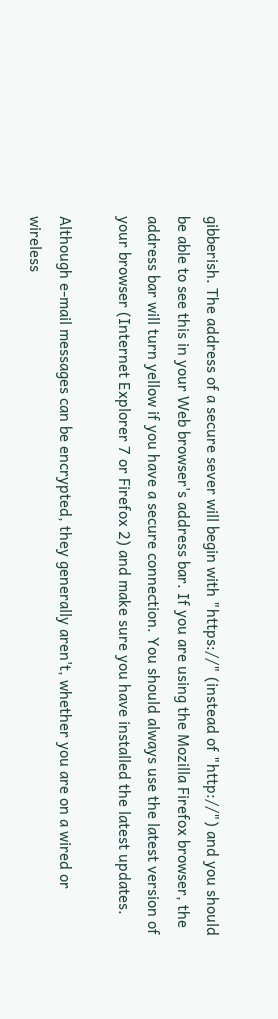gibberish. The address of a secure sever will begin with "https://" (instead of "http://") and you should be able to see this in your Web browser's address bar. If you are using the Mozilla Firefox browser, the address bar will turn yellow if you have a secure connection. You should always use the latest version of your browser (Internet Explorer 7 or Firefox 2) and make sure you have installed the latest updates.

Although e-mail messages can be encrypted, they generally aren't, whether you are on a wired or wireless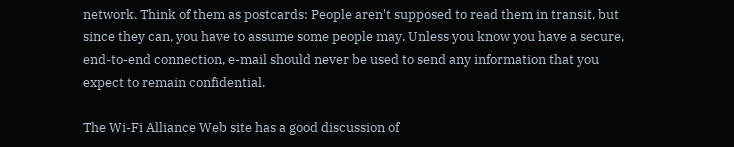network. Think of them as postcards: People aren't supposed to read them in transit, but since they can, you have to assume some people may. Unless you know you have a secure, end-to-end connection, e-mail should never be used to send any information that you expect to remain confidential.

The Wi-Fi Alliance Web site has a good discussion of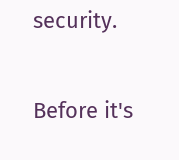security.

Before it's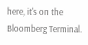here, it's on the Bloomberg Terminal.